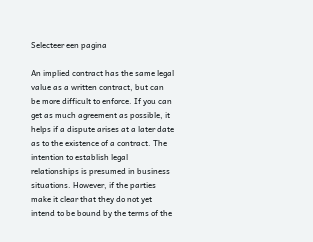Selecteer een pagina

An implied contract has the same legal value as a written contract, but can be more difficult to enforce. If you can get as much agreement as possible, it helps if a dispute arises at a later date as to the existence of a contract. The intention to establish legal relationships is presumed in business situations. However, if the parties make it clear that they do not yet intend to be bound by the terms of the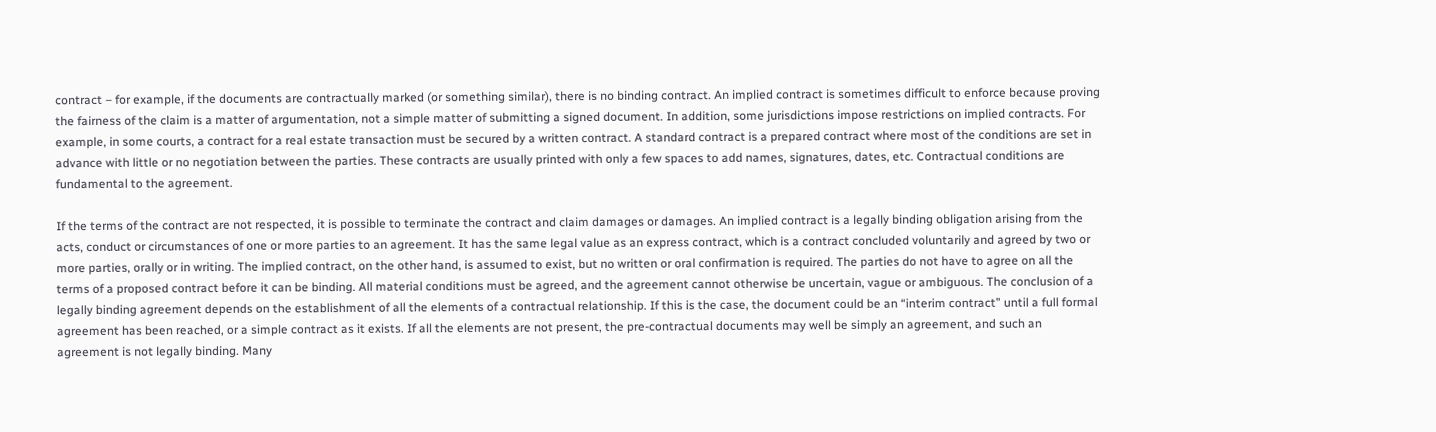contract – for example, if the documents are contractually marked (or something similar), there is no binding contract. An implied contract is sometimes difficult to enforce because proving the fairness of the claim is a matter of argumentation, not a simple matter of submitting a signed document. In addition, some jurisdictions impose restrictions on implied contracts. For example, in some courts, a contract for a real estate transaction must be secured by a written contract. A standard contract is a prepared contract where most of the conditions are set in advance with little or no negotiation between the parties. These contracts are usually printed with only a few spaces to add names, signatures, dates, etc. Contractual conditions are fundamental to the agreement.

If the terms of the contract are not respected, it is possible to terminate the contract and claim damages or damages. An implied contract is a legally binding obligation arising from the acts, conduct or circumstances of one or more parties to an agreement. It has the same legal value as an express contract, which is a contract concluded voluntarily and agreed by two or more parties, orally or in writing. The implied contract, on the other hand, is assumed to exist, but no written or oral confirmation is required. The parties do not have to agree on all the terms of a proposed contract before it can be binding. All material conditions must be agreed, and the agreement cannot otherwise be uncertain, vague or ambiguous. The conclusion of a legally binding agreement depends on the establishment of all the elements of a contractual relationship. If this is the case, the document could be an “interim contract” until a full formal agreement has been reached, or a simple contract as it exists. If all the elements are not present, the pre-contractual documents may well be simply an agreement, and such an agreement is not legally binding. Many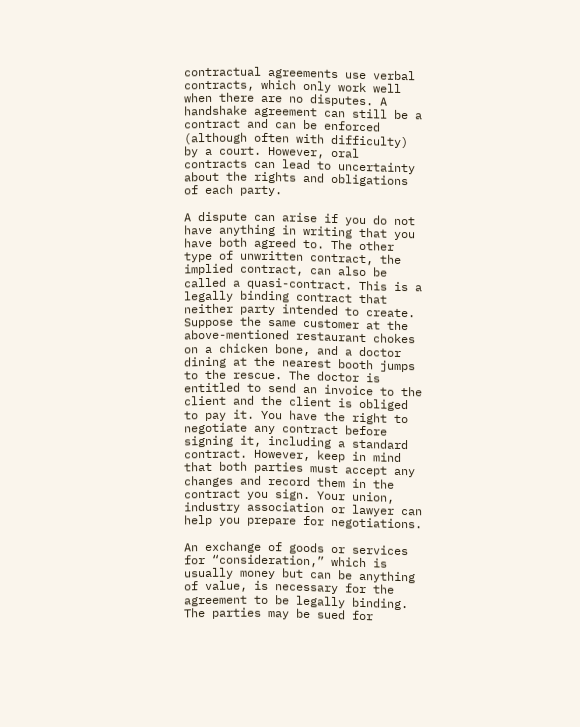contractual agreements use verbal contracts, which only work well when there are no disputes. A handshake agreement can still be a contract and can be enforced (although often with difficulty) by a court. However, oral contracts can lead to uncertainty about the rights and obligations of each party.

A dispute can arise if you do not have anything in writing that you have both agreed to. The other type of unwritten contract, the implied contract, can also be called a quasi-contract. This is a legally binding contract that neither party intended to create. Suppose the same customer at the above-mentioned restaurant chokes on a chicken bone, and a doctor dining at the nearest booth jumps to the rescue. The doctor is entitled to send an invoice to the client and the client is obliged to pay it. You have the right to negotiate any contract before signing it, including a standard contract. However, keep in mind that both parties must accept any changes and record them in the contract you sign. Your union, industry association or lawyer can help you prepare for negotiations.

An exchange of goods or services for “consideration,” which is usually money but can be anything of value, is necessary for the agreement to be legally binding. The parties may be sued for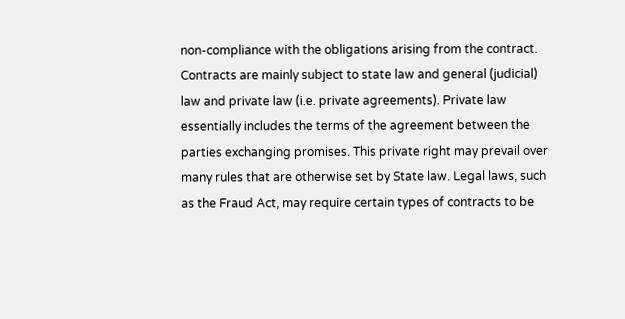non-compliance with the obligations arising from the contract. Contracts are mainly subject to state law and general (judicial) law and private law (i.e. private agreements). Private law essentially includes the terms of the agreement between the parties exchanging promises. This private right may prevail over many rules that are otherwise set by State law. Legal laws, such as the Fraud Act, may require certain types of contracts to be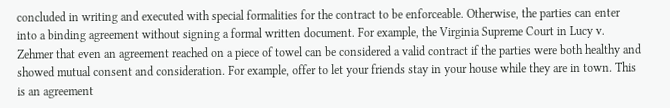concluded in writing and executed with special formalities for the contract to be enforceable. Otherwise, the parties can enter into a binding agreement without signing a formal written document. For example, the Virginia Supreme Court in Lucy v. Zehmer that even an agreement reached on a piece of towel can be considered a valid contract if the parties were both healthy and showed mutual consent and consideration. For example, offer to let your friends stay in your house while they are in town. This is an agreement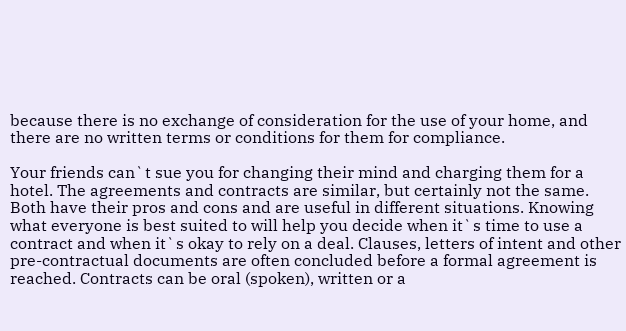because there is no exchange of consideration for the use of your home, and there are no written terms or conditions for them for compliance.

Your friends can`t sue you for changing their mind and charging them for a hotel. The agreements and contracts are similar, but certainly not the same. Both have their pros and cons and are useful in different situations. Knowing what everyone is best suited to will help you decide when it`s time to use a contract and when it`s okay to rely on a deal. Clauses, letters of intent and other pre-contractual documents are often concluded before a formal agreement is reached. Contracts can be oral (spoken), written or a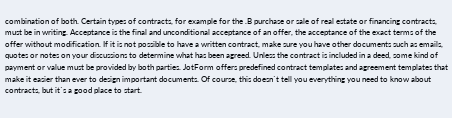combination of both. Certain types of contracts, for example for the .B purchase or sale of real estate or financing contracts, must be in writing. Acceptance is the final and unconditional acceptance of an offer, the acceptance of the exact terms of the offer without modification. If it is not possible to have a written contract, make sure you have other documents such as emails, quotes or notes on your discussions to determine what has been agreed. Unless the contract is included in a deed, some kind of payment or value must be provided by both parties. JotForm offers predefined contract templates and agreement templates that make it easier than ever to design important documents. Of course, this doesn`t tell you everything you need to know about contracts, but it`s a good place to start.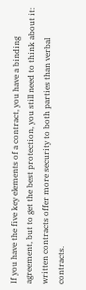If you have the five key elements of a contract, you have a binding agreement, but to get the best protection, you still need to think about it: written contracts offer more security to both parties than verbal contracts.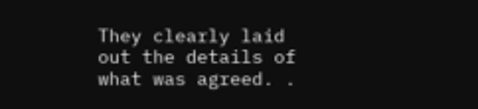They clearly laid out the details of what was agreed. .